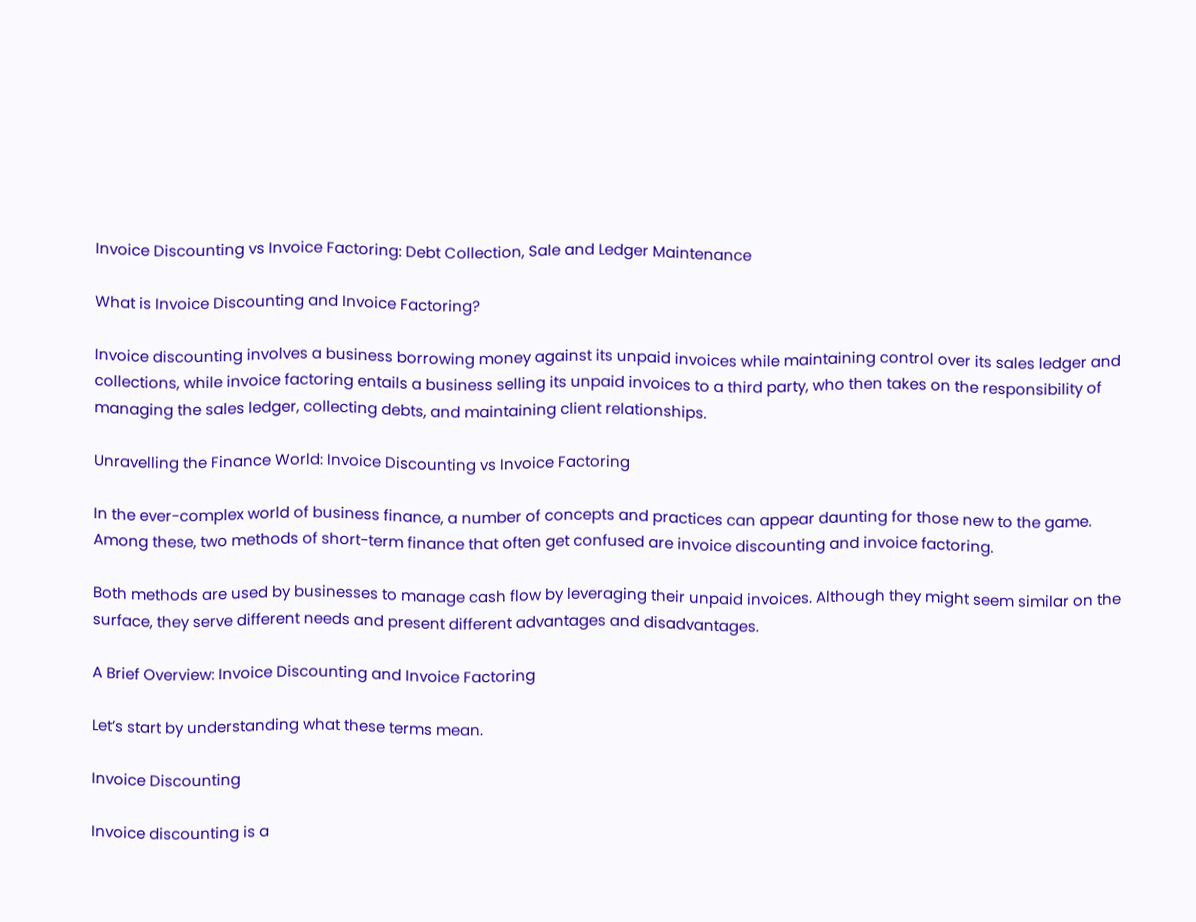Invoice Discounting vs Invoice Factoring: Debt Collection, Sale and Ledger Maintenance

What is Invoice Discounting and Invoice Factoring?

Invoice discounting involves a business borrowing money against its unpaid invoices while maintaining control over its sales ledger and collections, while invoice factoring entails a business selling its unpaid invoices to a third party, who then takes on the responsibility of managing the sales ledger, collecting debts, and maintaining client relationships.

Unravelling the Finance World: Invoice Discounting vs Invoice Factoring

In the ever-complex world of business finance, a number of concepts and practices can appear daunting for those new to the game. Among these, two methods of short-term finance that often get confused are invoice discounting and invoice factoring.

Both methods are used by businesses to manage cash flow by leveraging their unpaid invoices. Although they might seem similar on the surface, they serve different needs and present different advantages and disadvantages.

A Brief Overview: Invoice Discounting and Invoice Factoring

Let’s start by understanding what these terms mean.

Invoice Discounting

Invoice discounting is a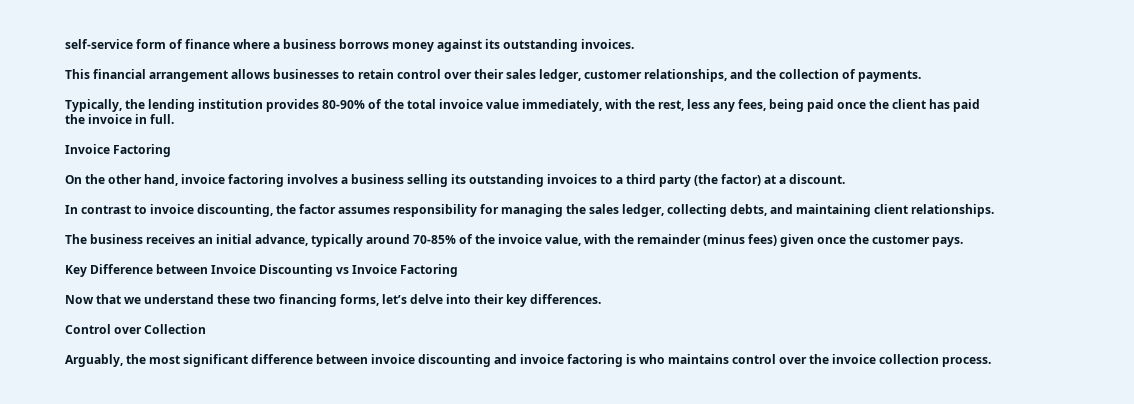self-service form of finance where a business borrows money against its outstanding invoices.

This financial arrangement allows businesses to retain control over their sales ledger, customer relationships, and the collection of payments.

Typically, the lending institution provides 80-90% of the total invoice value immediately, with the rest, less any fees, being paid once the client has paid the invoice in full.

Invoice Factoring

On the other hand, invoice factoring involves a business selling its outstanding invoices to a third party (the factor) at a discount.

In contrast to invoice discounting, the factor assumes responsibility for managing the sales ledger, collecting debts, and maintaining client relationships.

The business receives an initial advance, typically around 70-85% of the invoice value, with the remainder (minus fees) given once the customer pays.

Key Difference between Invoice Discounting vs Invoice Factoring

Now that we understand these two financing forms, let’s delve into their key differences.

Control over Collection

Arguably, the most significant difference between invoice discounting and invoice factoring is who maintains control over the invoice collection process.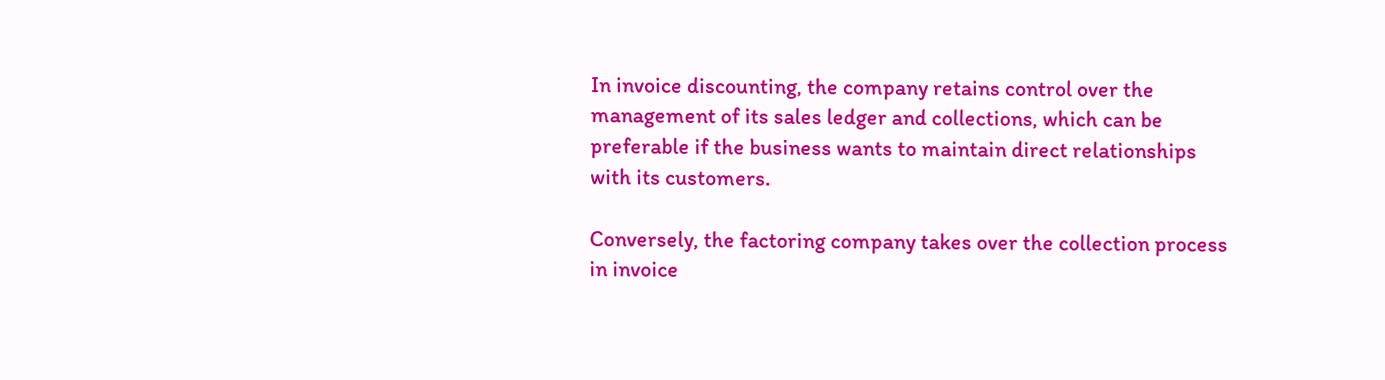In invoice discounting, the company retains control over the management of its sales ledger and collections, which can be preferable if the business wants to maintain direct relationships with its customers.

Conversely, the factoring company takes over the collection process in invoice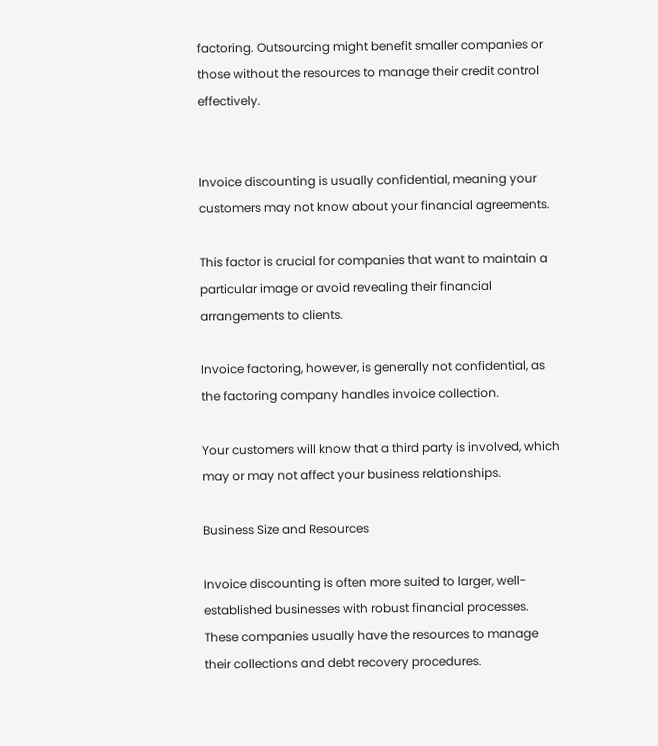factoring. Outsourcing might benefit smaller companies or those without the resources to manage their credit control effectively.


Invoice discounting is usually confidential, meaning your customers may not know about your financial agreements.

This factor is crucial for companies that want to maintain a particular image or avoid revealing their financial arrangements to clients.

Invoice factoring, however, is generally not confidential, as the factoring company handles invoice collection.

Your customers will know that a third party is involved, which may or may not affect your business relationships.

Business Size and Resources

Invoice discounting is often more suited to larger, well-established businesses with robust financial processes. These companies usually have the resources to manage their collections and debt recovery procedures.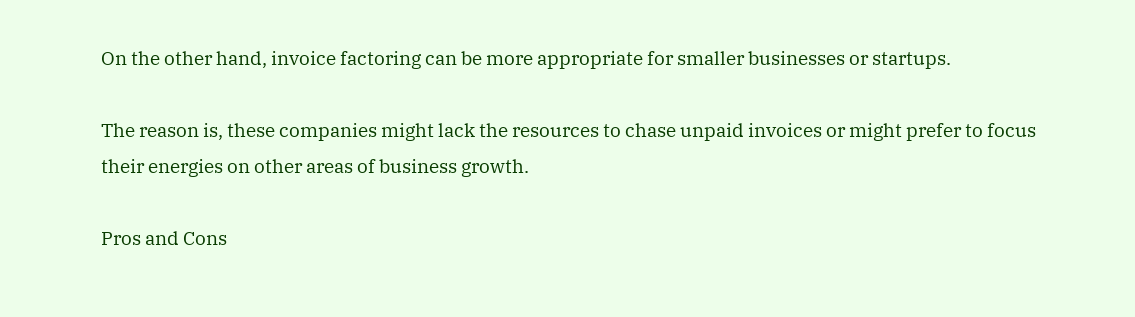On the other hand, invoice factoring can be more appropriate for smaller businesses or startups.

The reason is, these companies might lack the resources to chase unpaid invoices or might prefer to focus their energies on other areas of business growth.

Pros and Cons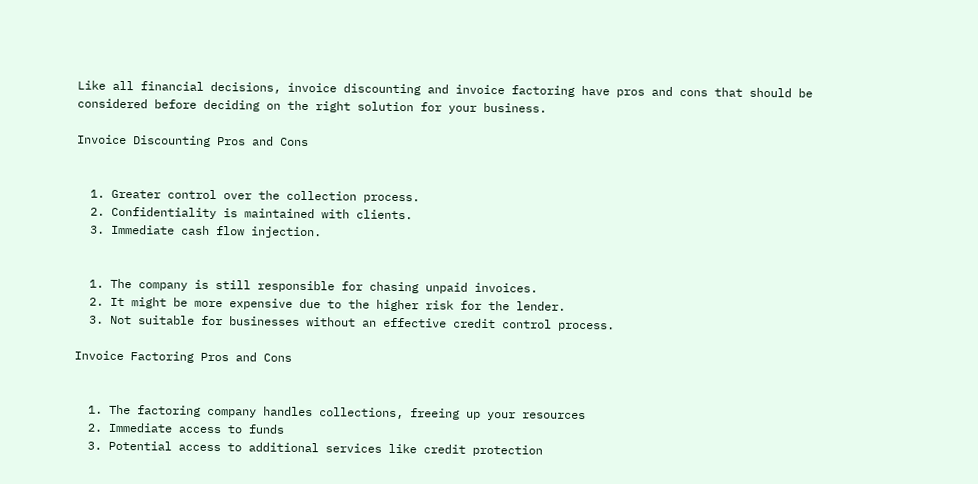Like all financial decisions, invoice discounting and invoice factoring have pros and cons that should be considered before deciding on the right solution for your business.

Invoice Discounting Pros and Cons


  1. Greater control over the collection process.
  2. Confidentiality is maintained with clients.
  3. Immediate cash flow injection.


  1. The company is still responsible for chasing unpaid invoices.
  2. It might be more expensive due to the higher risk for the lender.
  3. Not suitable for businesses without an effective credit control process.

Invoice Factoring Pros and Cons


  1. The factoring company handles collections, freeing up your resources
  2. Immediate access to funds
  3. Potential access to additional services like credit protection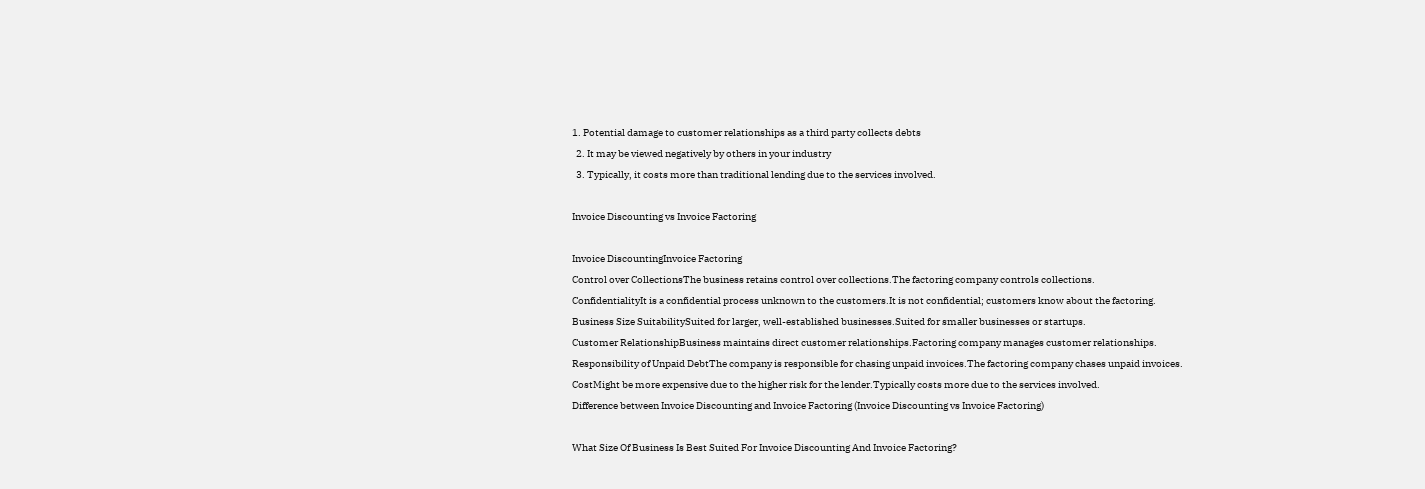1. Potential damage to customer relationships as a third party collects debts
  2. It may be viewed negatively by others in your industry
  3. Typically, it costs more than traditional lending due to the services involved.

Invoice Discounting vs Invoice Factoring

Invoice DiscountingInvoice Factoring
Control over CollectionsThe business retains control over collections.The factoring company controls collections.
ConfidentialityIt is a confidential process unknown to the customers.It is not confidential; customers know about the factoring.
Business Size SuitabilitySuited for larger, well-established businesses.Suited for smaller businesses or startups.
Customer RelationshipBusiness maintains direct customer relationships.Factoring company manages customer relationships.
Responsibility of Unpaid DebtThe company is responsible for chasing unpaid invoices.The factoring company chases unpaid invoices.
CostMight be more expensive due to the higher risk for the lender.Typically costs more due to the services involved.
Difference between Invoice Discounting and Invoice Factoring (Invoice Discounting vs Invoice Factoring)

What Size Of Business Is Best Suited For Invoice Discounting And Invoice Factoring?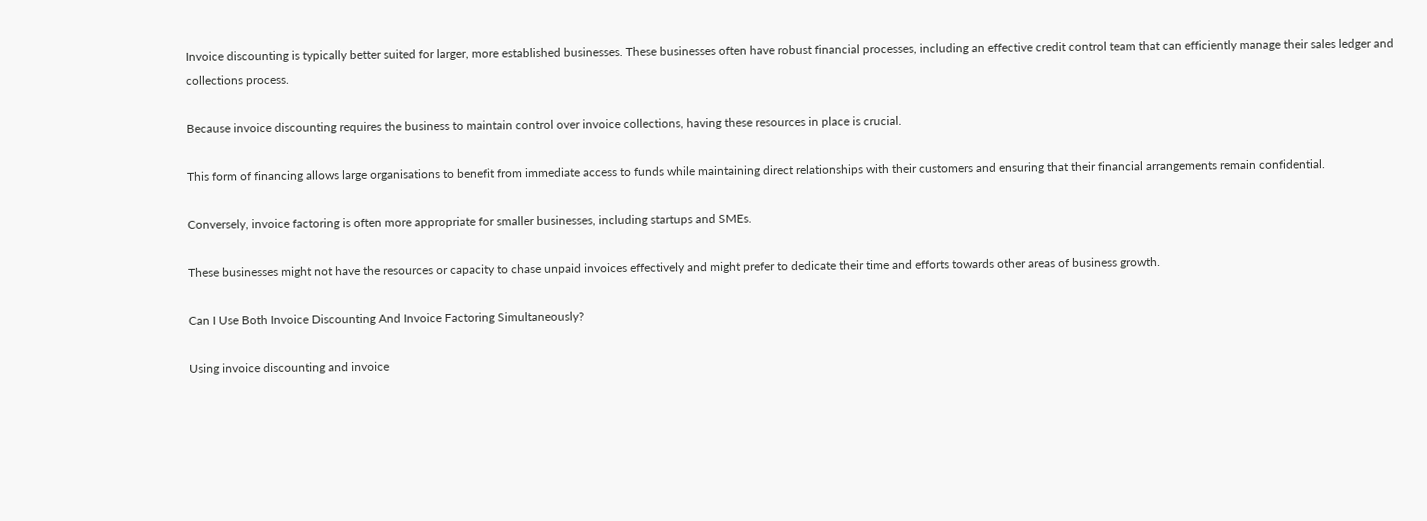Invoice discounting is typically better suited for larger, more established businesses. These businesses often have robust financial processes, including an effective credit control team that can efficiently manage their sales ledger and collections process.

Because invoice discounting requires the business to maintain control over invoice collections, having these resources in place is crucial.

This form of financing allows large organisations to benefit from immediate access to funds while maintaining direct relationships with their customers and ensuring that their financial arrangements remain confidential.

Conversely, invoice factoring is often more appropriate for smaller businesses, including startups and SMEs.

These businesses might not have the resources or capacity to chase unpaid invoices effectively and might prefer to dedicate their time and efforts towards other areas of business growth.

Can I Use Both Invoice Discounting And Invoice Factoring Simultaneously?

Using invoice discounting and invoice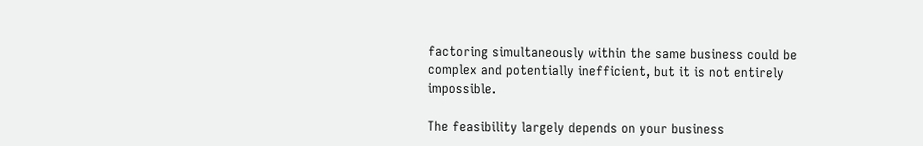factoring simultaneously within the same business could be complex and potentially inefficient, but it is not entirely impossible.

The feasibility largely depends on your business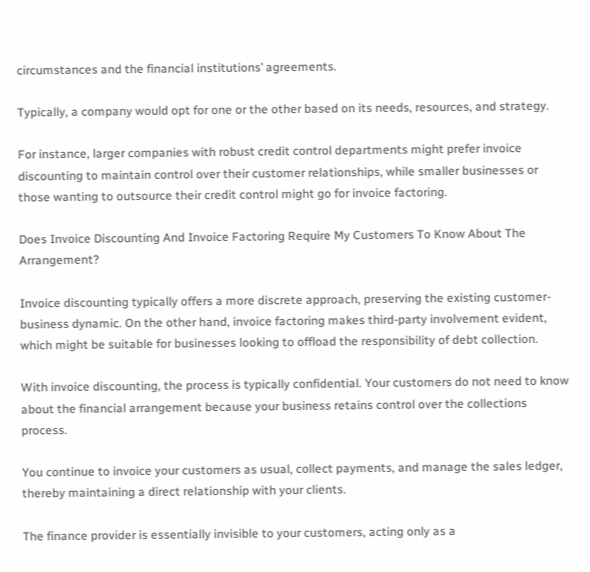circumstances and the financial institutions’ agreements.

Typically, a company would opt for one or the other based on its needs, resources, and strategy.

For instance, larger companies with robust credit control departments might prefer invoice discounting to maintain control over their customer relationships, while smaller businesses or those wanting to outsource their credit control might go for invoice factoring.

Does Invoice Discounting And Invoice Factoring Require My Customers To Know About The Arrangement?

Invoice discounting typically offers a more discrete approach, preserving the existing customer-business dynamic. On the other hand, invoice factoring makes third-party involvement evident, which might be suitable for businesses looking to offload the responsibility of debt collection.

With invoice discounting, the process is typically confidential. Your customers do not need to know about the financial arrangement because your business retains control over the collections process.

You continue to invoice your customers as usual, collect payments, and manage the sales ledger, thereby maintaining a direct relationship with your clients.

The finance provider is essentially invisible to your customers, acting only as a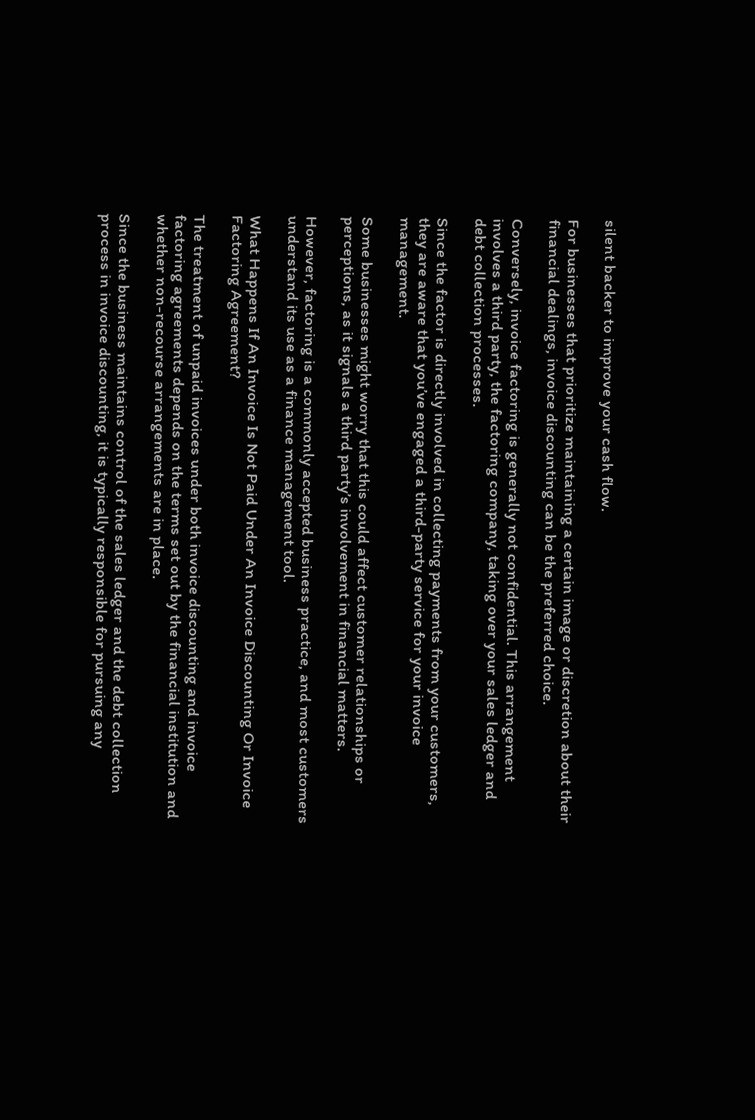silent backer to improve your cash flow.

For businesses that prioritize maintaining a certain image or discretion about their financial dealings, invoice discounting can be the preferred choice.

Conversely, invoice factoring is generally not confidential. This arrangement involves a third party, the factoring company, taking over your sales ledger and debt collection processes.

Since the factor is directly involved in collecting payments from your customers, they are aware that you’ve engaged a third-party service for your invoice management.

Some businesses might worry that this could affect customer relationships or perceptions, as it signals a third party’s involvement in financial matters.

However, factoring is a commonly accepted business practice, and most customers understand its use as a finance management tool.

What Happens If An Invoice Is Not Paid Under An Invoice Discounting Or Invoice Factoring Agreement?

The treatment of unpaid invoices under both invoice discounting and invoice factoring agreements depends on the terms set out by the financial institution and whether non-recourse arrangements are in place.

Since the business maintains control of the sales ledger and the debt collection process in invoice discounting, it is typically responsible for pursuing any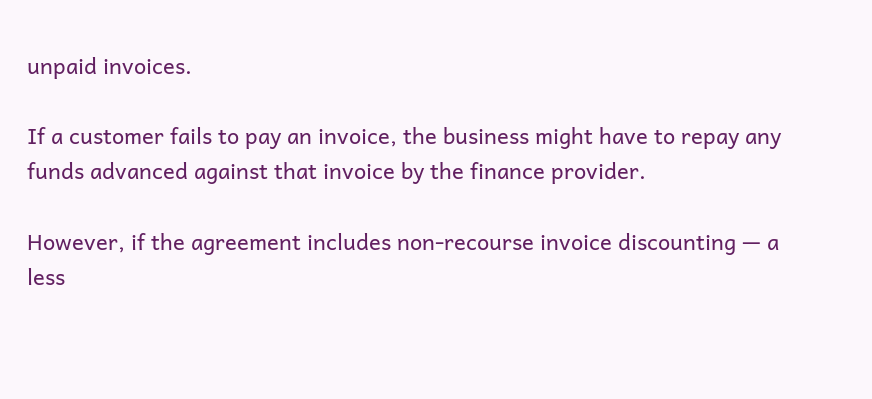unpaid invoices.

If a customer fails to pay an invoice, the business might have to repay any funds advanced against that invoice by the finance provider.

However, if the agreement includes non-recourse invoice discounting — a less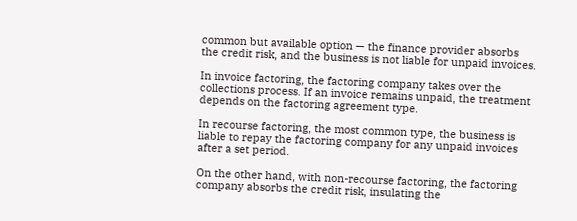common but available option — the finance provider absorbs the credit risk, and the business is not liable for unpaid invoices.

In invoice factoring, the factoring company takes over the collections process. If an invoice remains unpaid, the treatment depends on the factoring agreement type.

In recourse factoring, the most common type, the business is liable to repay the factoring company for any unpaid invoices after a set period.

On the other hand, with non-recourse factoring, the factoring company absorbs the credit risk, insulating the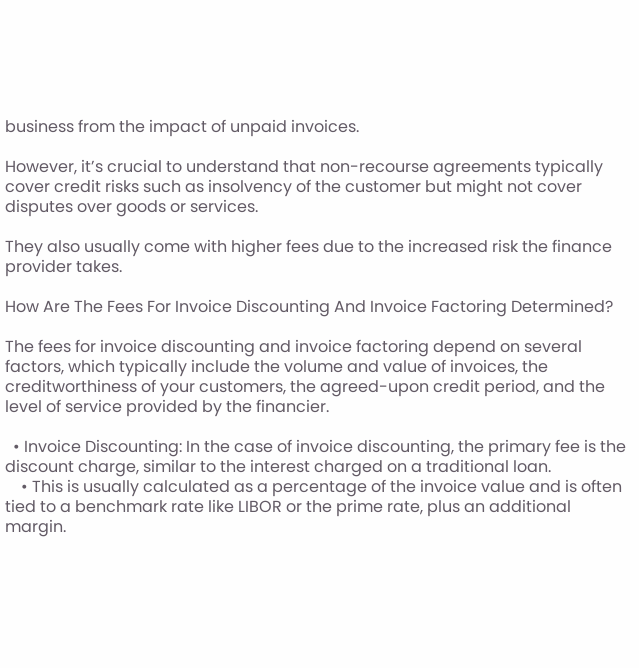business from the impact of unpaid invoices.

However, it’s crucial to understand that non-recourse agreements typically cover credit risks such as insolvency of the customer but might not cover disputes over goods or services.

They also usually come with higher fees due to the increased risk the finance provider takes.

How Are The Fees For Invoice Discounting And Invoice Factoring Determined?

The fees for invoice discounting and invoice factoring depend on several factors, which typically include the volume and value of invoices, the creditworthiness of your customers, the agreed-upon credit period, and the level of service provided by the financier.

  • Invoice Discounting: In the case of invoice discounting, the primary fee is the discount charge, similar to the interest charged on a traditional loan.
    • This is usually calculated as a percentage of the invoice value and is often tied to a benchmark rate like LIBOR or the prime rate, plus an additional margin.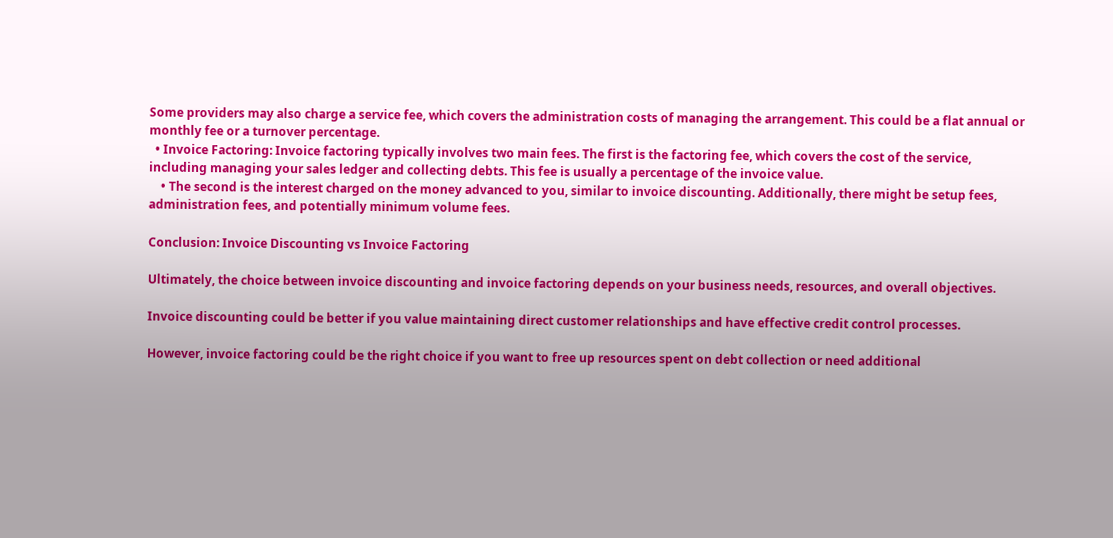Some providers may also charge a service fee, which covers the administration costs of managing the arrangement. This could be a flat annual or monthly fee or a turnover percentage.
  • Invoice Factoring: Invoice factoring typically involves two main fees. The first is the factoring fee, which covers the cost of the service, including managing your sales ledger and collecting debts. This fee is usually a percentage of the invoice value.
    • The second is the interest charged on the money advanced to you, similar to invoice discounting. Additionally, there might be setup fees, administration fees, and potentially minimum volume fees.

Conclusion: Invoice Discounting vs Invoice Factoring

Ultimately, the choice between invoice discounting and invoice factoring depends on your business needs, resources, and overall objectives.

Invoice discounting could be better if you value maintaining direct customer relationships and have effective credit control processes.

However, invoice factoring could be the right choice if you want to free up resources spent on debt collection or need additional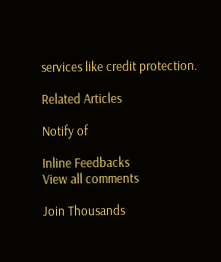services like credit protection.

Related Articles

Notify of

Inline Feedbacks
View all comments

Join Thousands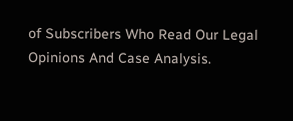of Subscribers Who Read Our Legal Opinions And Case Analysis.